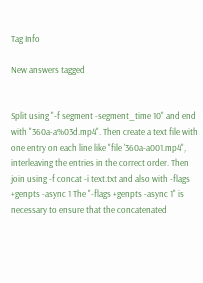Tag Info

New answers tagged


Split using "-f segment -segment_time 10" and end with "360a-a%03d.mp4". Then create a text file with one entry on each line like "file '360a-a001.mp4", interleaving the entries in the correct order. Then join using -f concat -i text.txt and also with -flags +genpts -async 1 The "-flags +genpts -async 1" is necessary to ensure that the concatenated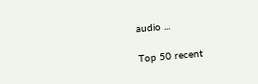audio ...

Top 50 recent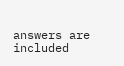answers are included